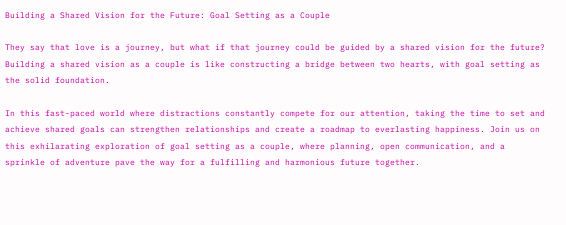Building a Shared Vision for the Future: Goal Setting as a Couple

They say that love is a journey, but what if that journey could be guided by a shared vision for the future? Building a shared vision as a couple is like constructing a bridge between two hearts, with goal setting as the solid foundation.

In this fast-paced world where distractions constantly compete for our attention, taking the time to set and achieve shared goals can strengthen relationships and create a roadmap to everlasting happiness. Join us on this exhilarating exploration of goal setting as a couple, where planning, open communication, and a sprinkle of adventure pave the way for a fulfilling and harmonious future together.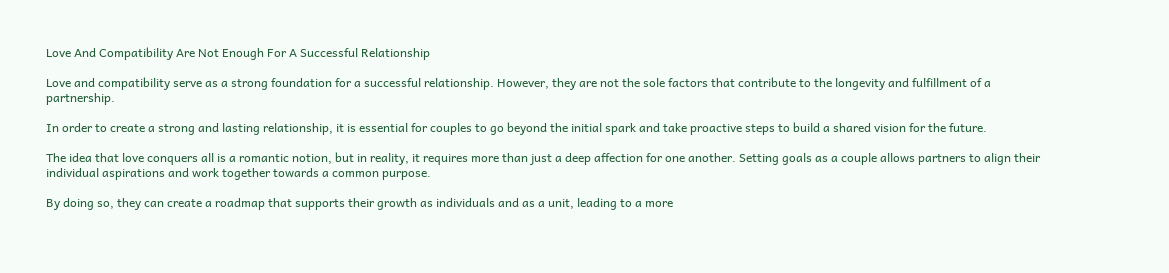Love And Compatibility Are Not Enough For A Successful Relationship

Love and compatibility serve as a strong foundation for a successful relationship. However, they are not the sole factors that contribute to the longevity and fulfillment of a partnership.

In order to create a strong and lasting relationship, it is essential for couples to go beyond the initial spark and take proactive steps to build a shared vision for the future.

The idea that love conquers all is a romantic notion, but in reality, it requires more than just a deep affection for one another. Setting goals as a couple allows partners to align their individual aspirations and work together towards a common purpose.

By doing so, they can create a roadmap that supports their growth as individuals and as a unit, leading to a more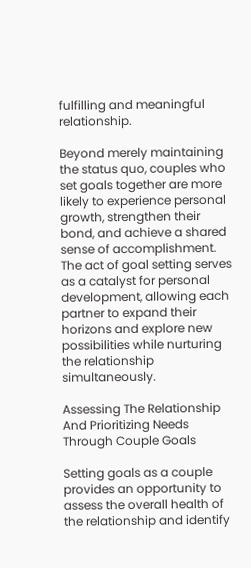fulfilling and meaningful relationship.

Beyond merely maintaining the status quo, couples who set goals together are more likely to experience personal growth, strengthen their bond, and achieve a shared sense of accomplishment. The act of goal setting serves as a catalyst for personal development, allowing each partner to expand their horizons and explore new possibilities while nurturing the relationship simultaneously.

Assessing The Relationship And Prioritizing Needs Through Couple Goals

Setting goals as a couple provides an opportunity to assess the overall health of the relationship and identify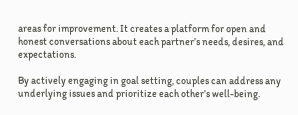areas for improvement. It creates a platform for open and honest conversations about each partner’s needs, desires, and expectations.

By actively engaging in goal setting, couples can address any underlying issues and prioritize each other’s well-being.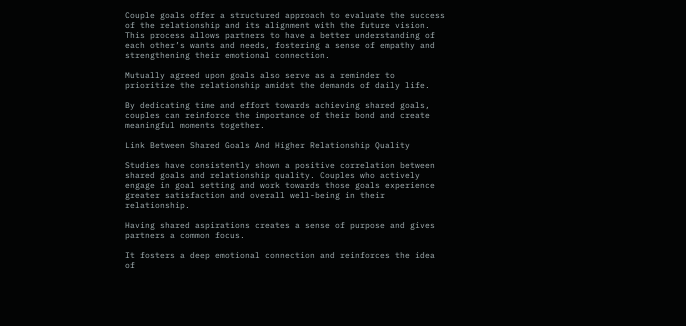Couple goals offer a structured approach to evaluate the success of the relationship and its alignment with the future vision. This process allows partners to have a better understanding of each other’s wants and needs, fostering a sense of empathy and strengthening their emotional connection.

Mutually agreed upon goals also serve as a reminder to prioritize the relationship amidst the demands of daily life.

By dedicating time and effort towards achieving shared goals, couples can reinforce the importance of their bond and create meaningful moments together.

Link Between Shared Goals And Higher Relationship Quality

Studies have consistently shown a positive correlation between shared goals and relationship quality. Couples who actively engage in goal setting and work towards those goals experience greater satisfaction and overall well-being in their relationship.

Having shared aspirations creates a sense of purpose and gives partners a common focus.

It fosters a deep emotional connection and reinforces the idea of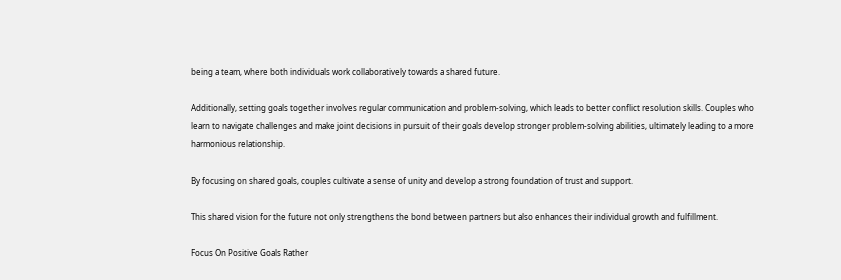being a team, where both individuals work collaboratively towards a shared future.

Additionally, setting goals together involves regular communication and problem-solving, which leads to better conflict resolution skills. Couples who learn to navigate challenges and make joint decisions in pursuit of their goals develop stronger problem-solving abilities, ultimately leading to a more harmonious relationship.

By focusing on shared goals, couples cultivate a sense of unity and develop a strong foundation of trust and support.

This shared vision for the future not only strengthens the bond between partners but also enhances their individual growth and fulfillment.

Focus On Positive Goals Rather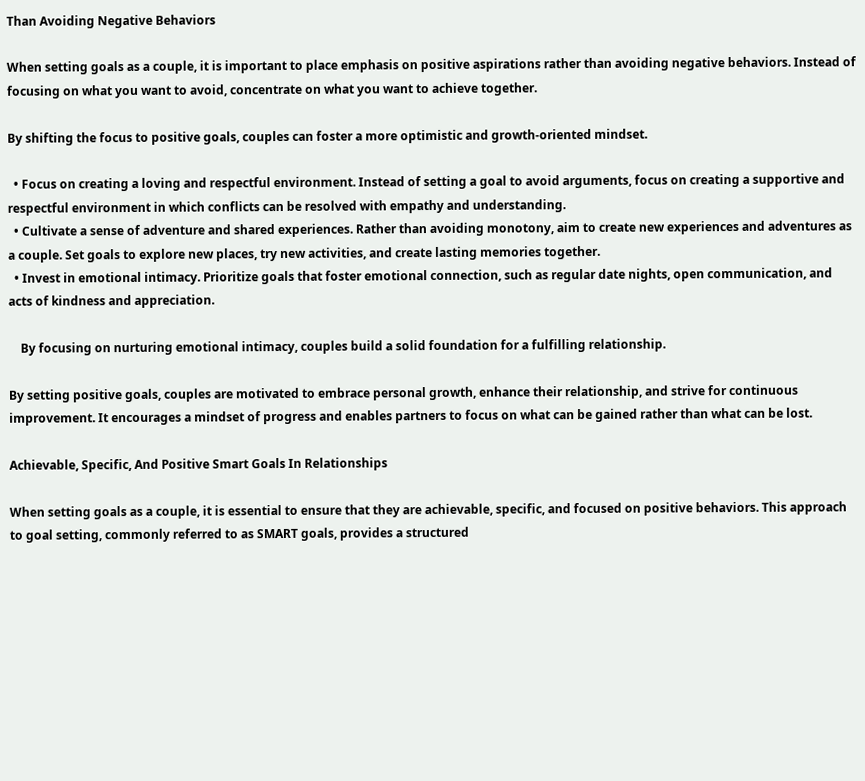Than Avoiding Negative Behaviors

When setting goals as a couple, it is important to place emphasis on positive aspirations rather than avoiding negative behaviors. Instead of focusing on what you want to avoid, concentrate on what you want to achieve together.

By shifting the focus to positive goals, couples can foster a more optimistic and growth-oriented mindset.

  • Focus on creating a loving and respectful environment. Instead of setting a goal to avoid arguments, focus on creating a supportive and respectful environment in which conflicts can be resolved with empathy and understanding.
  • Cultivate a sense of adventure and shared experiences. Rather than avoiding monotony, aim to create new experiences and adventures as a couple. Set goals to explore new places, try new activities, and create lasting memories together.
  • Invest in emotional intimacy. Prioritize goals that foster emotional connection, such as regular date nights, open communication, and acts of kindness and appreciation.

    By focusing on nurturing emotional intimacy, couples build a solid foundation for a fulfilling relationship.

By setting positive goals, couples are motivated to embrace personal growth, enhance their relationship, and strive for continuous improvement. It encourages a mindset of progress and enables partners to focus on what can be gained rather than what can be lost.

Achievable, Specific, And Positive Smart Goals In Relationships

When setting goals as a couple, it is essential to ensure that they are achievable, specific, and focused on positive behaviors. This approach to goal setting, commonly referred to as SMART goals, provides a structured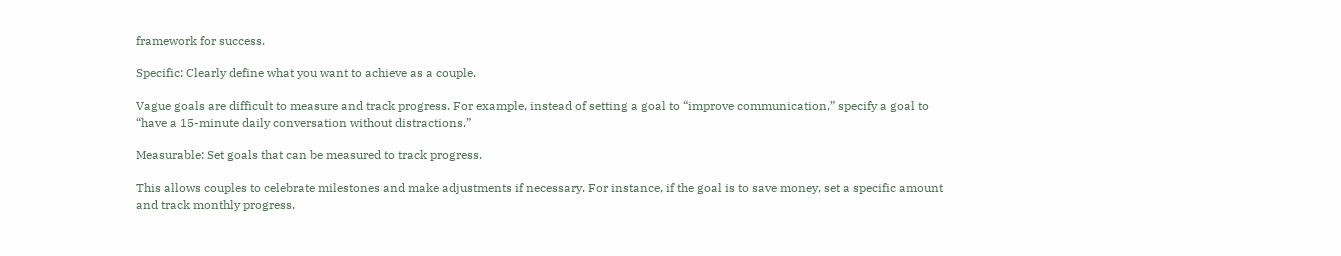framework for success.

Specific: Clearly define what you want to achieve as a couple.

Vague goals are difficult to measure and track progress. For example, instead of setting a goal to “improve communication,” specify a goal to “have a 15-minute daily conversation without distractions.”

Measurable: Set goals that can be measured to track progress.

This allows couples to celebrate milestones and make adjustments if necessary. For instance, if the goal is to save money, set a specific amount and track monthly progress.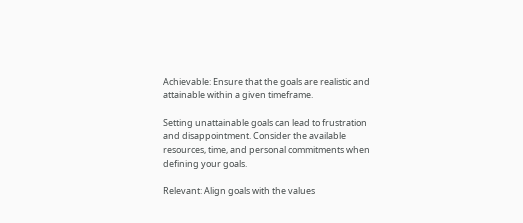Achievable: Ensure that the goals are realistic and attainable within a given timeframe.

Setting unattainable goals can lead to frustration and disappointment. Consider the available resources, time, and personal commitments when defining your goals.

Relevant: Align goals with the values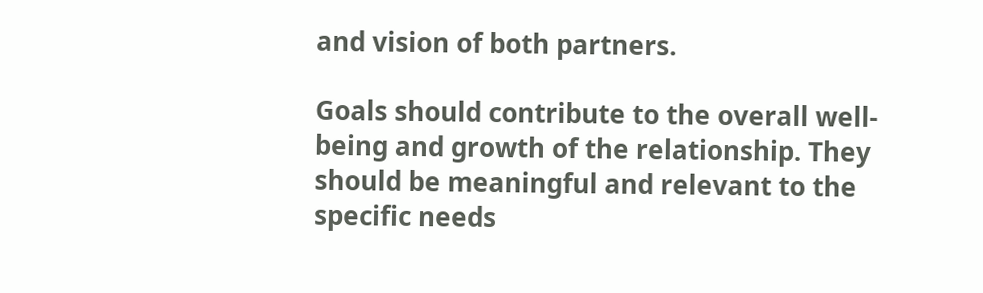and vision of both partners.

Goals should contribute to the overall well-being and growth of the relationship. They should be meaningful and relevant to the specific needs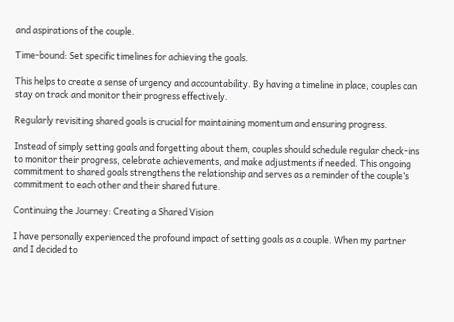and aspirations of the couple.

Time-bound: Set specific timelines for achieving the goals.

This helps to create a sense of urgency and accountability. By having a timeline in place, couples can stay on track and monitor their progress effectively.

Regularly revisiting shared goals is crucial for maintaining momentum and ensuring progress.

Instead of simply setting goals and forgetting about them, couples should schedule regular check-ins to monitor their progress, celebrate achievements, and make adjustments if needed. This ongoing commitment to shared goals strengthens the relationship and serves as a reminder of the couple’s commitment to each other and their shared future.

Continuing the Journey: Creating a Shared Vision

I have personally experienced the profound impact of setting goals as a couple. When my partner and I decided to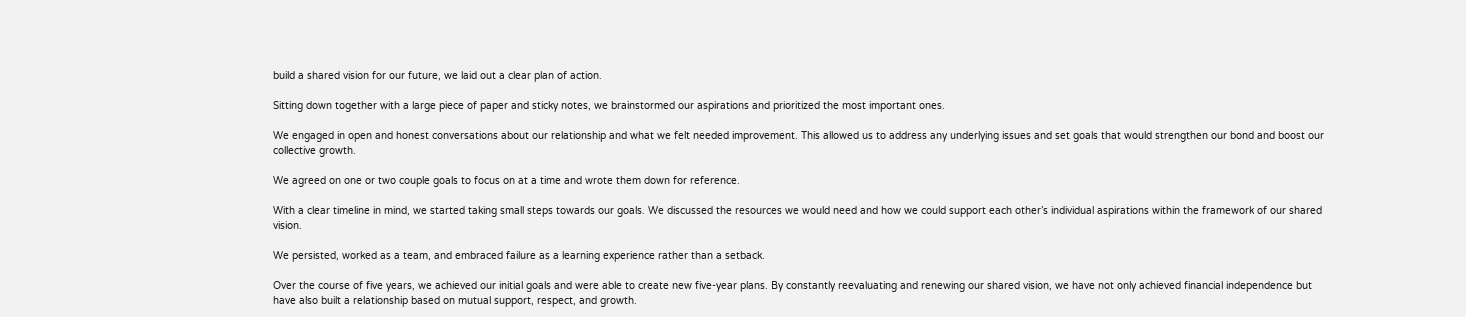build a shared vision for our future, we laid out a clear plan of action.

Sitting down together with a large piece of paper and sticky notes, we brainstormed our aspirations and prioritized the most important ones.

We engaged in open and honest conversations about our relationship and what we felt needed improvement. This allowed us to address any underlying issues and set goals that would strengthen our bond and boost our collective growth.

We agreed on one or two couple goals to focus on at a time and wrote them down for reference.

With a clear timeline in mind, we started taking small steps towards our goals. We discussed the resources we would need and how we could support each other’s individual aspirations within the framework of our shared vision.

We persisted, worked as a team, and embraced failure as a learning experience rather than a setback.

Over the course of five years, we achieved our initial goals and were able to create new five-year plans. By constantly reevaluating and renewing our shared vision, we have not only achieved financial independence but have also built a relationship based on mutual support, respect, and growth.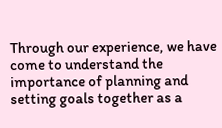Through our experience, we have come to understand the importance of planning and setting goals together as a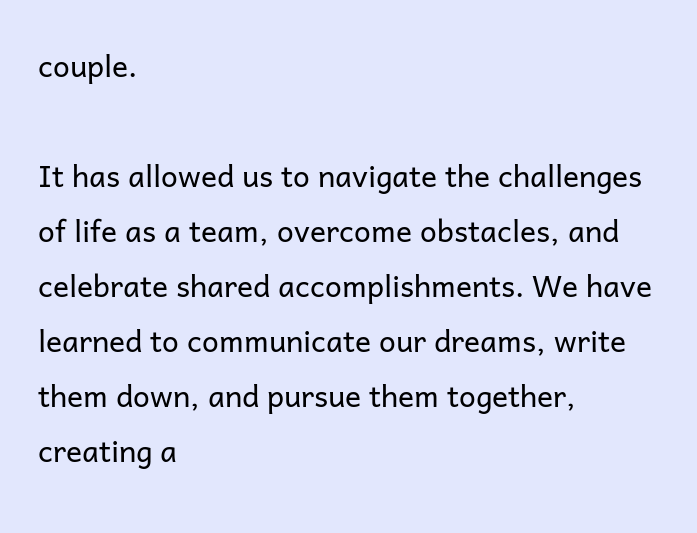couple.

It has allowed us to navigate the challenges of life as a team, overcome obstacles, and celebrate shared accomplishments. We have learned to communicate our dreams, write them down, and pursue them together, creating a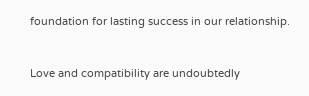foundation for lasting success in our relationship.


Love and compatibility are undoubtedly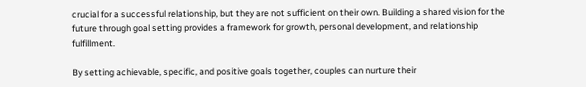crucial for a successful relationship, but they are not sufficient on their own. Building a shared vision for the future through goal setting provides a framework for growth, personal development, and relationship fulfillment.

By setting achievable, specific, and positive goals together, couples can nurture their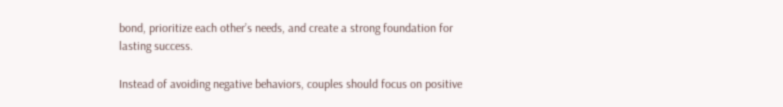bond, prioritize each other’s needs, and create a strong foundation for lasting success.

Instead of avoiding negative behaviors, couples should focus on positive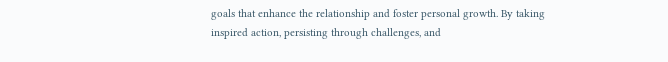goals that enhance the relationship and foster personal growth. By taking inspired action, persisting through challenges, and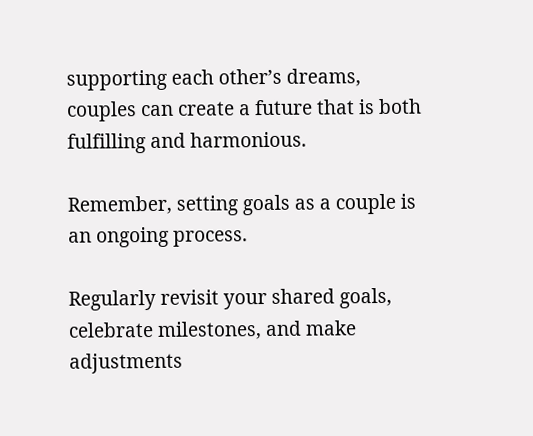supporting each other’s dreams, couples can create a future that is both fulfilling and harmonious.

Remember, setting goals as a couple is an ongoing process.

Regularly revisit your shared goals, celebrate milestones, and make adjustments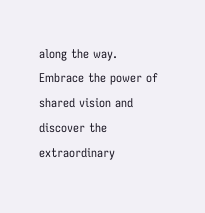along the way. Embrace the power of shared vision and discover the extraordinary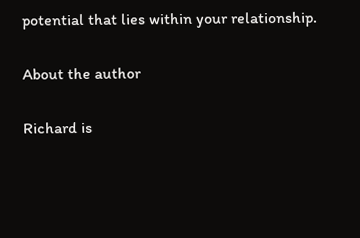potential that lies within your relationship.

About the author

Richard is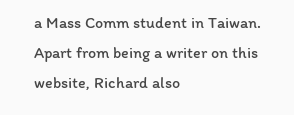a Mass Comm student in Taiwan. Apart from being a writer on this website, Richard also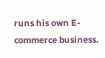runs his own E-commerce business.